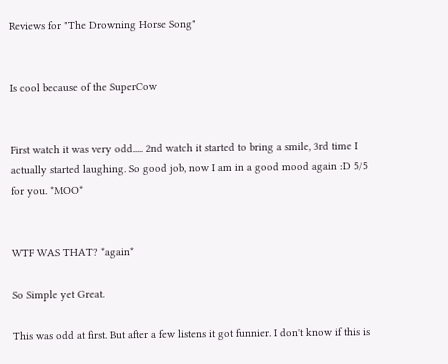Reviews for "The Drowning Horse Song"


Is cool because of the SuperCow


First watch it was very odd..... 2nd watch it started to bring a smile, 3rd time I actually started laughing. So good job, now I am in a good mood again :D 5/5 for you. *MOO*


WTF WAS THAT? *again*

So Simple yet Great.

This was odd at first. But after a few listens it got funnier. I don't know if this is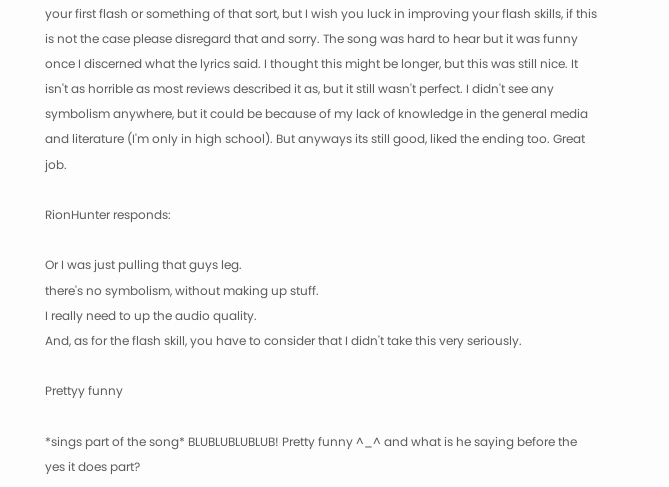your first flash or something of that sort, but I wish you luck in improving your flash skills, if this is not the case please disregard that and sorry. The song was hard to hear but it was funny once I discerned what the lyrics said. I thought this might be longer, but this was still nice. It isn't as horrible as most reviews described it as, but it still wasn't perfect. I didn't see any symbolism anywhere, but it could be because of my lack of knowledge in the general media and literature (I'm only in high school). But anyways its still good, liked the ending too. Great job.

RionHunter responds:

Or I was just pulling that guys leg.
there's no symbolism, without making up stuff.
I really need to up the audio quality.
And, as for the flash skill, you have to consider that I didn't take this very seriously.

Prettyy funny

*sings part of the song* BLUBLUBLUBLUB! Pretty funny ^_^ and what is he saying before the yes it does part?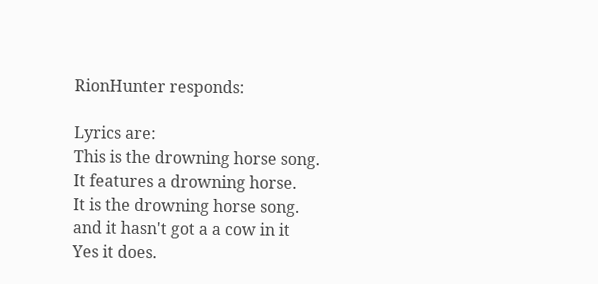RionHunter responds:

Lyrics are:
This is the drowning horse song.
It features a drowning horse.
It is the drowning horse song.
and it hasn't got a a cow in it
Yes it does.